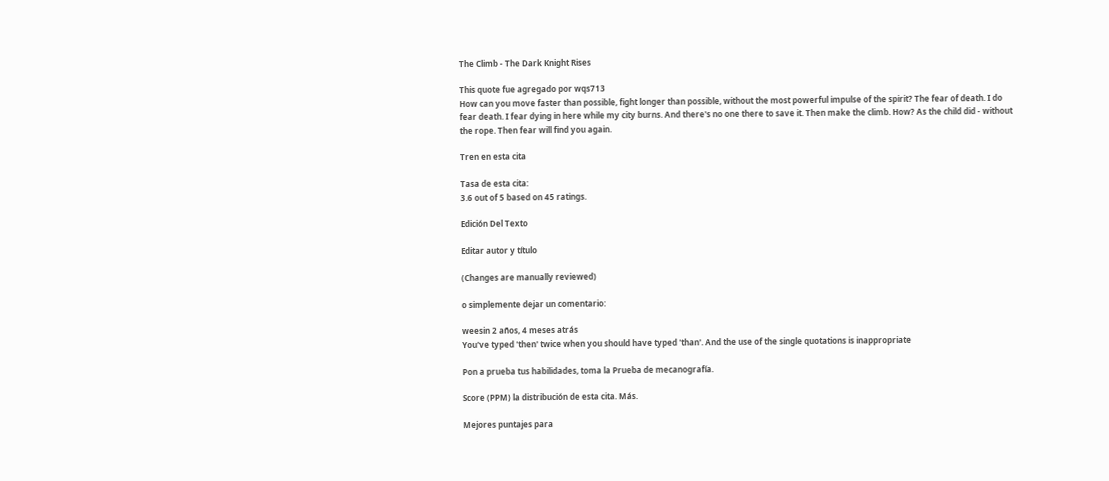The Climb - The Dark Knight Rises

This quote fue agregado por wqs713
How can you move faster than possible, fight longer than possible, without the most powerful impulse of the spirit? The fear of death. I do fear death. I fear dying in here while my city burns. And there's no one there to save it. Then make the climb. How? As the child did - without the rope. Then fear will find you again.

Tren en esta cita

Tasa de esta cita:
3.6 out of 5 based on 45 ratings.

Edición Del Texto

Editar autor y título

(Changes are manually reviewed)

o simplemente dejar un comentario:

weesin 2 años, 4 meses atrás
You've typed 'then' twice when you should have typed 'than'. And the use of the single quotations is inappropriate

Pon a prueba tus habilidades, toma la Prueba de mecanografía.

Score (PPM) la distribución de esta cita. Más.

Mejores puntajes para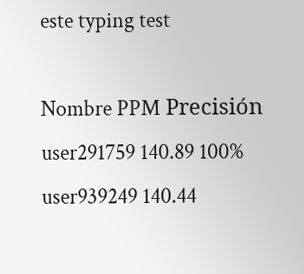este typing test

Nombre PPM Precisión
user291759 140.89 100%
user939249 140.44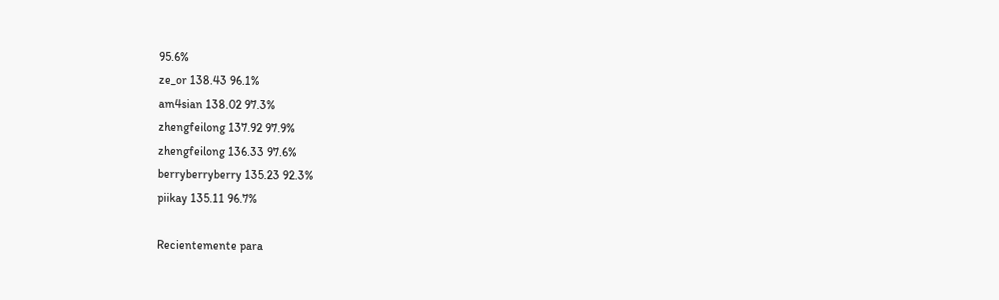95.6%
ze_or 138.43 96.1%
am4sian 138.02 97.3%
zhengfeilong 137.92 97.9%
zhengfeilong 136.33 97.6%
berryberryberry 135.23 92.3%
piikay 135.11 96.7%

Recientemente para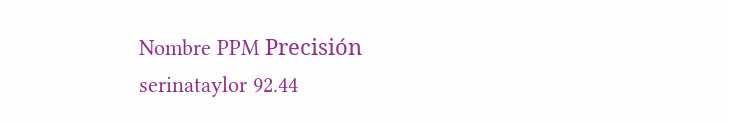Nombre PPM Precisión
serinataylor 92.44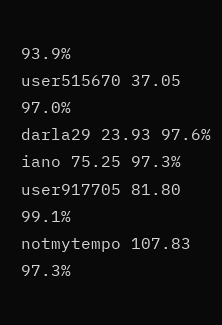93.9%
user515670 37.05 97.0%
darla29 23.93 97.6%
iano 75.25 97.3%
user917705 81.80 99.1%
notmytempo 107.83 97.3%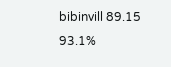bibinvill 89.15 93.1%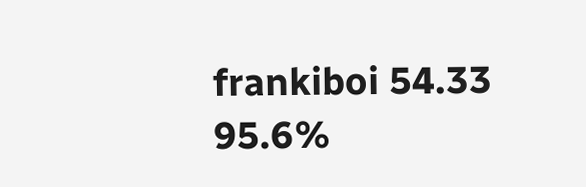frankiboi 54.33 95.6%